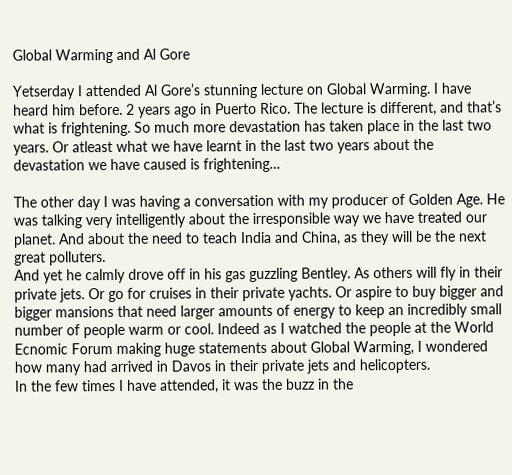Global Warming and Al Gore

Yetserday I attended Al Gore’s stunning lecture on Global Warming. I have heard him before. 2 years ago in Puerto Rico. The lecture is different, and that’s what is frightening. So much more devastation has taken place in the last two years. Or atleast what we have learnt in the last two years about the devastation we have caused is frightening…

The other day I was having a conversation with my producer of Golden Age. He was talking very intelligently about the irresponsible way we have treated our planet. And about the need to teach India and China, as they will be the next great polluters.
And yet he calmly drove off in his gas guzzling Bentley. As others will fly in their private jets. Or go for cruises in their private yachts. Or aspire to buy bigger and bigger mansions that need larger amounts of energy to keep an incredibly small number of people warm or cool. Indeed as I watched the people at the World Ecnomic Forum making huge statements about Global Warming, I wondered how many had arrived in Davos in their private jets and helicopters.
In the few times I have attended, it was the buzz in the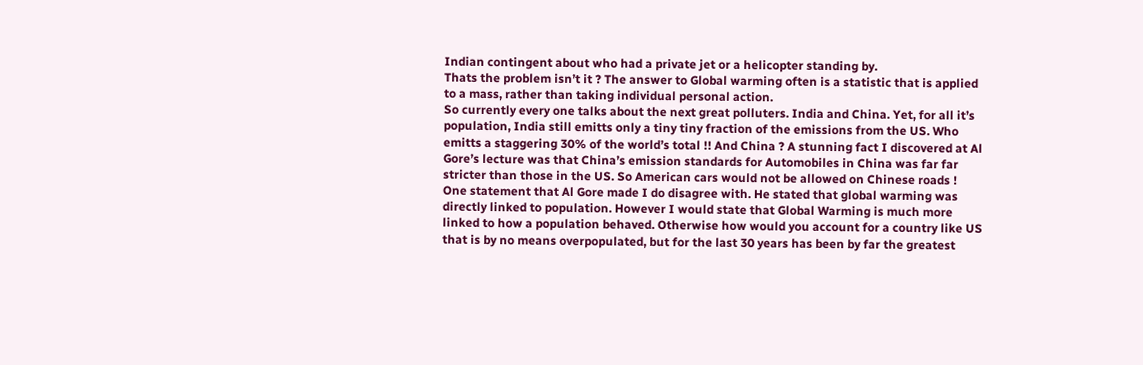Indian contingent about who had a private jet or a helicopter standing by.
Thats the problem isn’t it ? The answer to Global warming often is a statistic that is applied to a mass, rather than taking individual personal action.
So currently every one talks about the next great polluters. India and China. Yet, for all it’s population, India still emitts only a tiny tiny fraction of the emissions from the US. Who emitts a staggering 30% of the world’s total !! And China ? A stunning fact I discovered at Al Gore’s lecture was that China’s emission standards for Automobiles in China was far far stricter than those in the US. So American cars would not be allowed on Chinese roads !
One statement that Al Gore made I do disagree with. He stated that global warming was directly linked to population. However I would state that Global Warming is much more linked to how a population behaved. Otherwise how would you account for a country like US that is by no means overpopulated, but for the last 30 years has been by far the greatest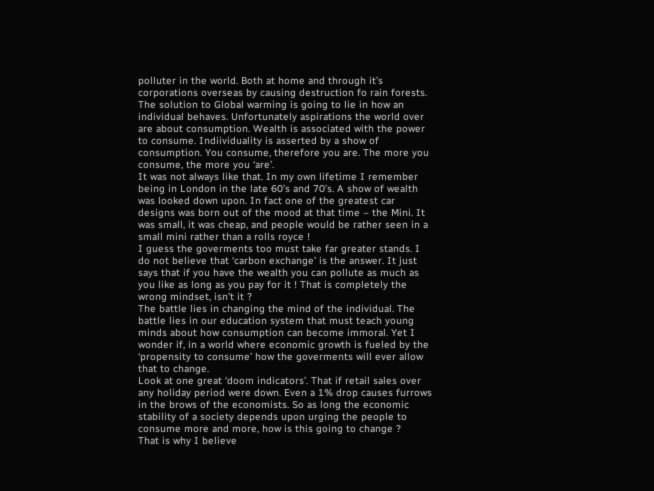polluter in the world. Both at home and through it’s corporations overseas by causing destruction fo rain forests.
The solution to Global warming is going to lie in how an individual behaves. Unfortunately aspirations the world over are about consumption. Wealth is associated with the power to consume. Indiividuality is asserted by a show of consumption. You consume, therefore you are. The more you consume, the more you ‘are’.
It was not always like that. In my own lifetime I remember being in London in the late 60’s and 70’s. A show of wealth was looked down upon. In fact one of the greatest car designs was born out of the mood at that time – the Mini. It was small, it was cheap, and people would be rather seen in a small mini rather than a rolls royce !
I guess the goverments too must take far greater stands. I do not believe that ‘carbon exchange’ is the answer. It just says that if you have the wealth you can pollute as much as you like as long as you pay for it ! That is completely the wrong mindset, isn’t it ?
The battle lies in changing the mind of the individual. The battle lies in our education system that must teach young minds about how consumption can become immoral. Yet I wonder if, in a world where economic growth is fueled by the ‘propensity to consume’ how the goverments will ever allow that to change.
Look at one great ‘doom indicators’. That if retail sales over any holiday period were down. Even a 1% drop causes furrows in the brows of the economists. So as long the economic stability of a society depends upon urging the people to consume more and more, how is this going to change ?
That is why I believe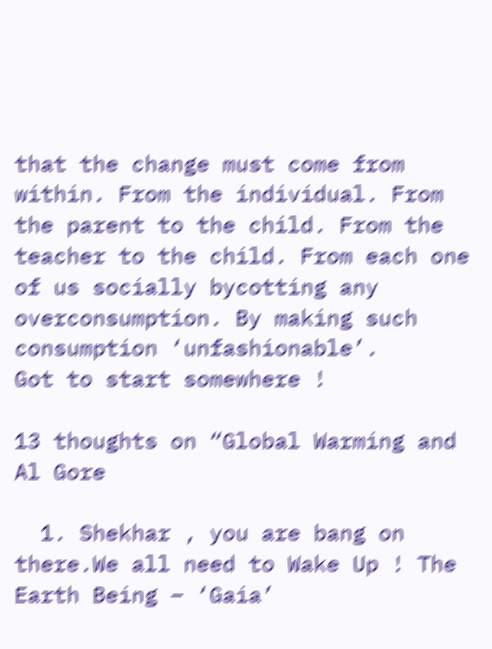that the change must come from within. From the individual. From the parent to the child. From the teacher to the child. From each one of us socially bycotting any overconsumption. By making such consumption ‘unfashionable’.
Got to start somewhere !

13 thoughts on “Global Warming and Al Gore

  1. Shekhar , you are bang on there.We all need to Wake Up ! The Earth Being – ‘Gaia’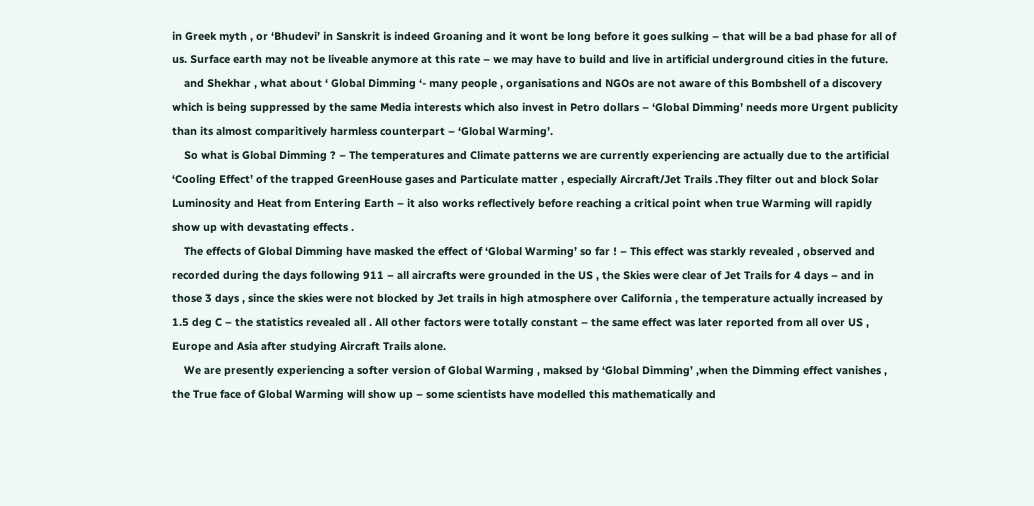in Greek myth , or ‘Bhudevi’ in Sanskrit is indeed Groaning and it wont be long before it goes sulking – that will be a bad phase for all of us. Surface earth may not be liveable anymore at this rate – we may have to build and live in artificial underground cities in the future.
    and Shekhar , what about ‘ Global Dimming ‘- many people , organisations and NGOs are not aware of this Bombshell of a discovery which is being suppressed by the same Media interests which also invest in Petro dollars – ‘Global Dimming’ needs more Urgent publicity than its almost comparitively harmless counterpart – ‘Global Warming’.
    So what is Global Dimming ? – The temperatures and Climate patterns we are currently experiencing are actually due to the artificial ‘Cooling Effect’ of the trapped GreenHouse gases and Particulate matter , especially Aircraft/Jet Trails .They filter out and block Solar Luminosity and Heat from Entering Earth – it also works reflectively before reaching a critical point when true Warming will rapidly show up with devastating effects .
    The effects of Global Dimming have masked the effect of ‘Global Warming’ so far ! – This effect was starkly revealed , observed and recorded during the days following 911 – all aircrafts were grounded in the US , the Skies were clear of Jet Trails for 4 days – and in those 3 days , since the skies were not blocked by Jet trails in high atmosphere over California , the temperature actually increased by 1.5 deg C – the statistics revealed all . All other factors were totally constant – the same effect was later reported from all over US , Europe and Asia after studying Aircraft Trails alone.
    We are presently experiencing a softer version of Global Warming , maksed by ‘Global Dimming’ ,when the Dimming effect vanishes , the True face of Global Warming will show up – some scientists have modelled this mathematically and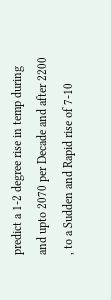predict a 1-2 degree rise in temp during and upto 2070 per Decade and after 2200 , to a Sudden and Rapid rise of 7-10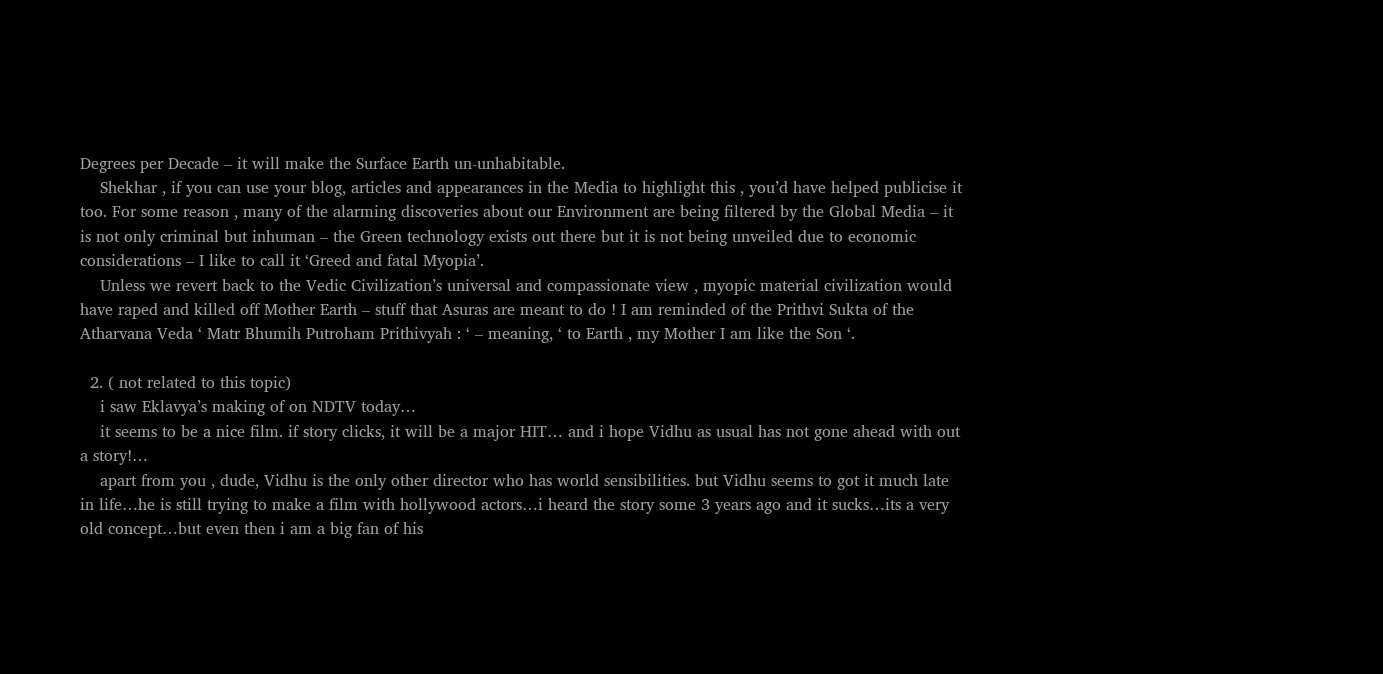Degrees per Decade – it will make the Surface Earth un-unhabitable.
    Shekhar , if you can use your blog, articles and appearances in the Media to highlight this , you’d have helped publicise it too. For some reason , many of the alarming discoveries about our Environment are being filtered by the Global Media – it is not only criminal but inhuman – the Green technology exists out there but it is not being unveiled due to economic considerations – I like to call it ‘Greed and fatal Myopia’.
    Unless we revert back to the Vedic Civilization’s universal and compassionate view , myopic material civilization would have raped and killed off Mother Earth – stuff that Asuras are meant to do ! I am reminded of the Prithvi Sukta of the Atharvana Veda ‘ Matr Bhumih Putroham Prithivyah : ‘ – meaning, ‘ to Earth , my Mother I am like the Son ‘.

  2. ( not related to this topic)
    i saw Eklavya’s making of on NDTV today…
    it seems to be a nice film. if story clicks, it will be a major HIT… and i hope Vidhu as usual has not gone ahead with out a story!…
    apart from you , dude, Vidhu is the only other director who has world sensibilities. but Vidhu seems to got it much late in life…he is still trying to make a film with hollywood actors…i heard the story some 3 years ago and it sucks…its a very old concept…but even then i am a big fan of his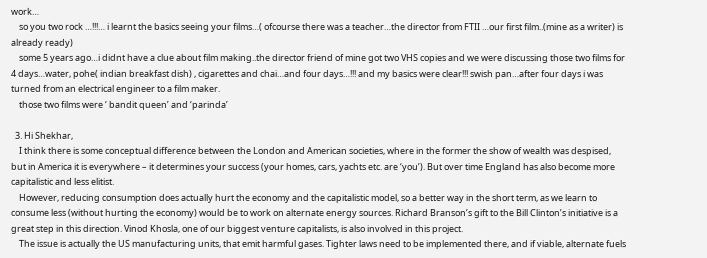work…
    so you two rock …!!!… i learnt the basics seeing your films…( ofcourse there was a teacher…the director from FTII …our first film..(mine as a writer) is already ready)
    some 5 years ago…i didnt have a clue about film making..the director friend of mine got two VHS copies and we were discussing those two films for 4 days…water, pohe( indian breakfast dish) , cigarettes and chai…and four days…!!! and my basics were clear!!! swish pan…after four days i was turned from an electrical engineer to a film maker.
    those two films were ‘ bandit queen’ and ‘parinda’

  3. Hi Shekhar,
    I think there is some conceptual difference between the London and American societies, where in the former the show of wealth was despised, but in America it is everywhere – it determines your success (your homes, cars, yachts etc. are ‘you’). But over time England has also become more capitalistic and less elitist.
    However, reducing consumption does actually hurt the economy and the capitalistic model, so a better way in the short term, as we learn to consume less (without hurting the economy) would be to work on alternate energy sources. Richard Branson’s gift to the Bill Clinton’s initiative is a great step in this direction. Vinod Khosla, one of our biggest venture capitalists, is also involved in this project.
    The issue is actually the US manufacturing units, that emit harmful gases. Tighter laws need to be implemented there, and if viable, alternate fuels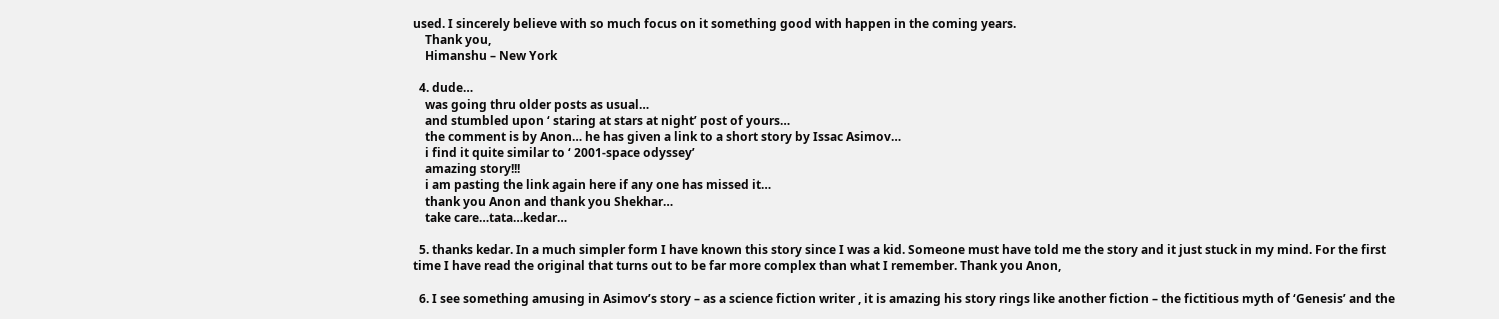used. I sincerely believe with so much focus on it something good with happen in the coming years.
    Thank you,
    Himanshu – New York

  4. dude…
    was going thru older posts as usual…
    and stumbled upon ‘ staring at stars at night’ post of yours…
    the comment is by Anon… he has given a link to a short story by Issac Asimov…
    i find it quite similar to ‘ 2001-space odyssey’
    amazing story!!!
    i am pasting the link again here if any one has missed it…
    thank you Anon and thank you Shekhar…
    take care…tata…kedar…

  5. thanks kedar. In a much simpler form I have known this story since I was a kid. Someone must have told me the story and it just stuck in my mind. For the first time I have read the original that turns out to be far more complex than what I remember. Thank you Anon,

  6. I see something amusing in Asimov’s story – as a science fiction writer , it is amazing his story rings like another fiction – the fictitious myth of ‘Genesis’ and the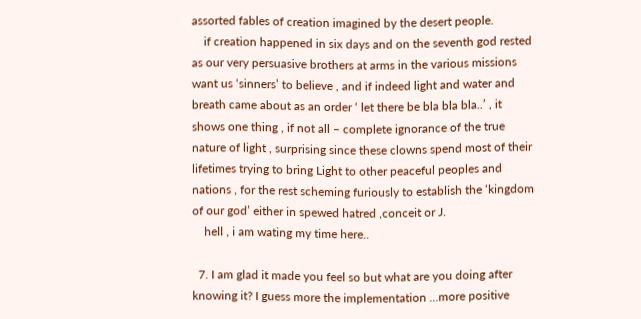assorted fables of creation imagined by the desert people.
    if creation happened in six days and on the seventh god rested as our very persuasive brothers at arms in the various missions want us ‘sinners’ to believe , and if indeed light and water and breath came about as an order ‘ let there be bla bla bla..’ , it shows one thing , if not all – complete ignorance of the true nature of light , surprising since these clowns spend most of their lifetimes trying to bring Light to other peaceful peoples and nations , for the rest scheming furiously to establish the ‘kingdom of our god’ either in spewed hatred ,conceit or J.
    hell , i am wating my time here..

  7. I am glad it made you feel so but what are you doing after knowing it? I guess more the implementation …more positive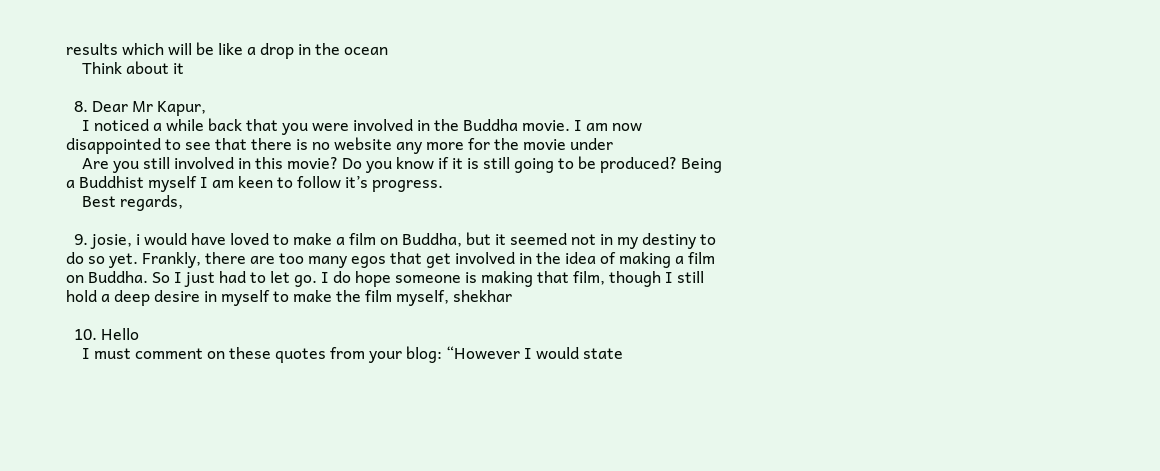results which will be like a drop in the ocean
    Think about it

  8. Dear Mr Kapur,
    I noticed a while back that you were involved in the Buddha movie. I am now disappointed to see that there is no website any more for the movie under
    Are you still involved in this movie? Do you know if it is still going to be produced? Being a Buddhist myself I am keen to follow it’s progress.
    Best regards,

  9. josie, i would have loved to make a film on Buddha, but it seemed not in my destiny to do so yet. Frankly, there are too many egos that get involved in the idea of making a film on Buddha. So I just had to let go. I do hope someone is making that film, though I still hold a deep desire in myself to make the film myself, shekhar

  10. Hello
    I must comment on these quotes from your blog: “However I would state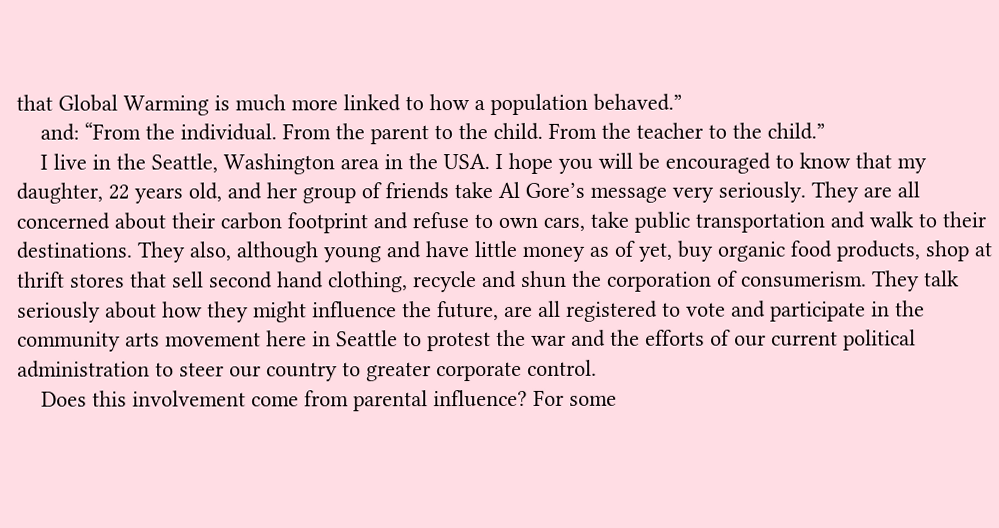that Global Warming is much more linked to how a population behaved.”
    and: “From the individual. From the parent to the child. From the teacher to the child.”
    I live in the Seattle, Washington area in the USA. I hope you will be encouraged to know that my daughter, 22 years old, and her group of friends take Al Gore’s message very seriously. They are all concerned about their carbon footprint and refuse to own cars, take public transportation and walk to their destinations. They also, although young and have little money as of yet, buy organic food products, shop at thrift stores that sell second hand clothing, recycle and shun the corporation of consumerism. They talk seriously about how they might influence the future, are all registered to vote and participate in the community arts movement here in Seattle to protest the war and the efforts of our current political administration to steer our country to greater corporate control.
    Does this involvement come from parental influence? For some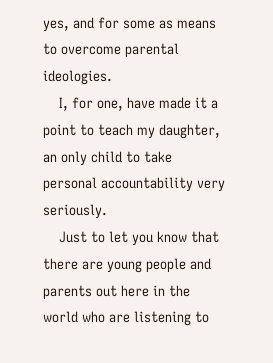yes, and for some as means to overcome parental ideologies.
    I, for one, have made it a point to teach my daughter, an only child to take personal accountability very seriously.
    Just to let you know that there are young people and parents out here in the world who are listening to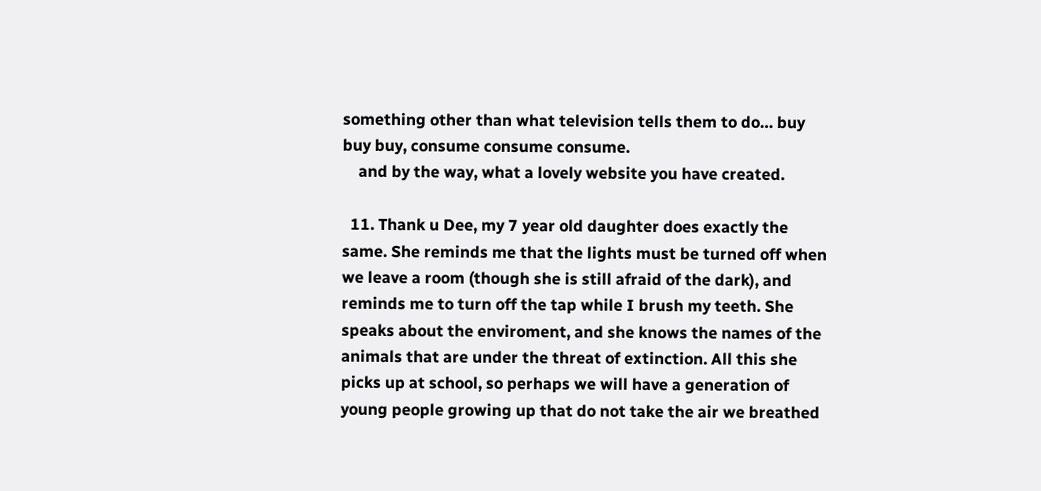something other than what television tells them to do… buy buy buy, consume consume consume.
    and by the way, what a lovely website you have created.

  11. Thank u Dee, my 7 year old daughter does exactly the same. She reminds me that the lights must be turned off when we leave a room (though she is still afraid of the dark), and reminds me to turn off the tap while I brush my teeth. She speaks about the enviroment, and she knows the names of the animals that are under the threat of extinction. All this she picks up at school, so perhaps we will have a generation of young people growing up that do not take the air we breathed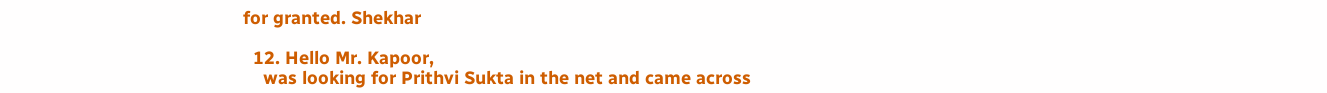for granted. Shekhar

  12. Hello Mr. Kapoor,
    was looking for Prithvi Sukta in the net and came across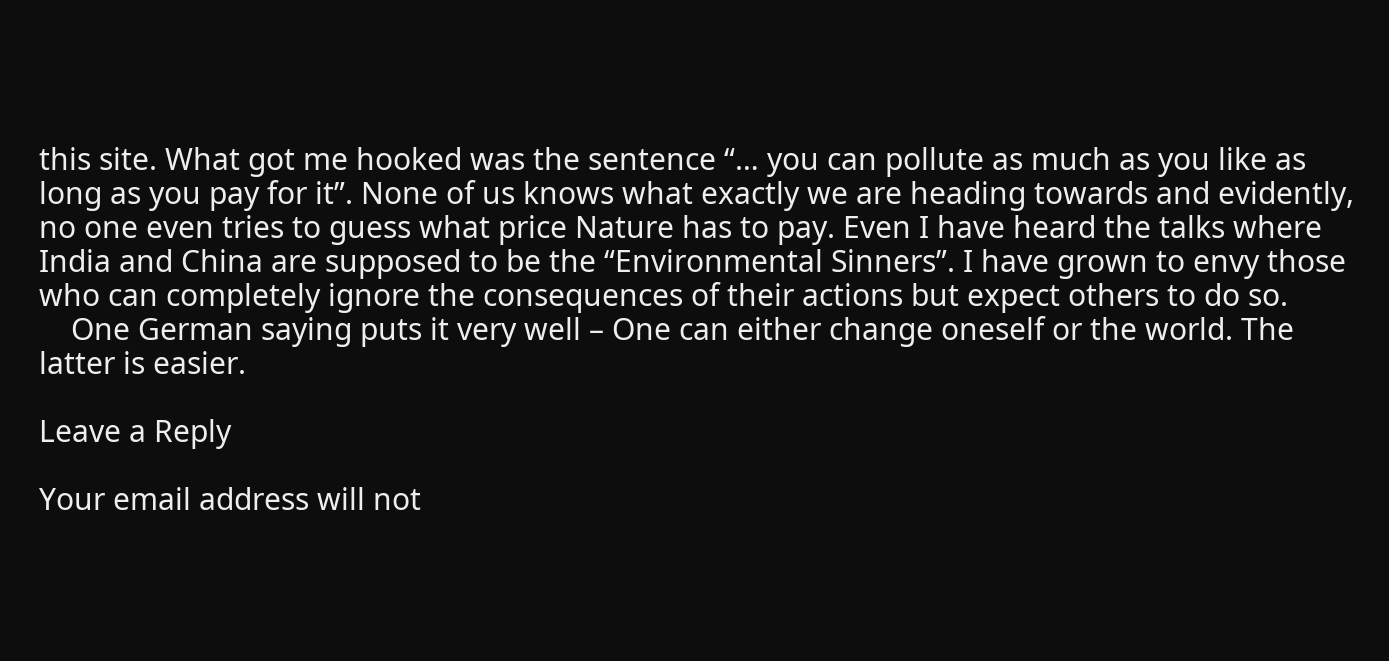this site. What got me hooked was the sentence “… you can pollute as much as you like as long as you pay for it”. None of us knows what exactly we are heading towards and evidently, no one even tries to guess what price Nature has to pay. Even I have heard the talks where India and China are supposed to be the “Environmental Sinners”. I have grown to envy those who can completely ignore the consequences of their actions but expect others to do so.
    One German saying puts it very well – One can either change oneself or the world. The latter is easier.

Leave a Reply

Your email address will not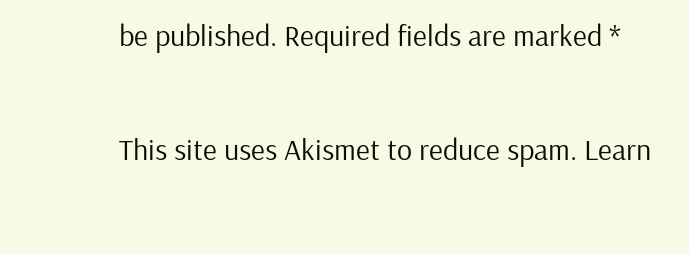be published. Required fields are marked *

This site uses Akismet to reduce spam. Learn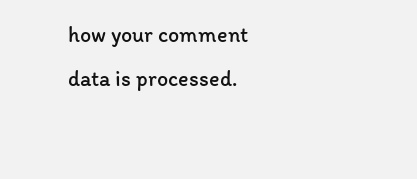how your comment data is processed.